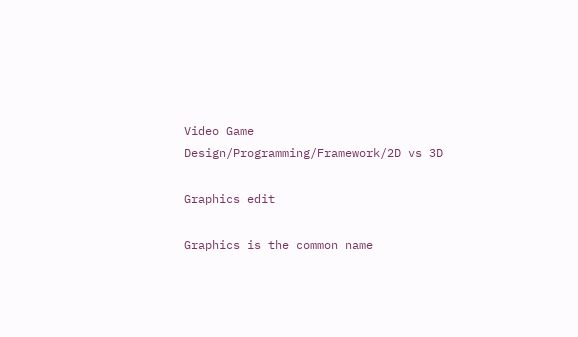Video Game Design/Programming/Framework/2D vs 3D

Graphics edit

Graphics is the common name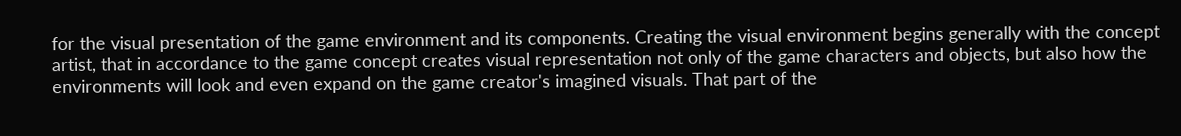for the visual presentation of the game environment and its components. Creating the visual environment begins generally with the concept artist, that in accordance to the game concept creates visual representation not only of the game characters and objects, but also how the environments will look and even expand on the game creator's imagined visuals. That part of the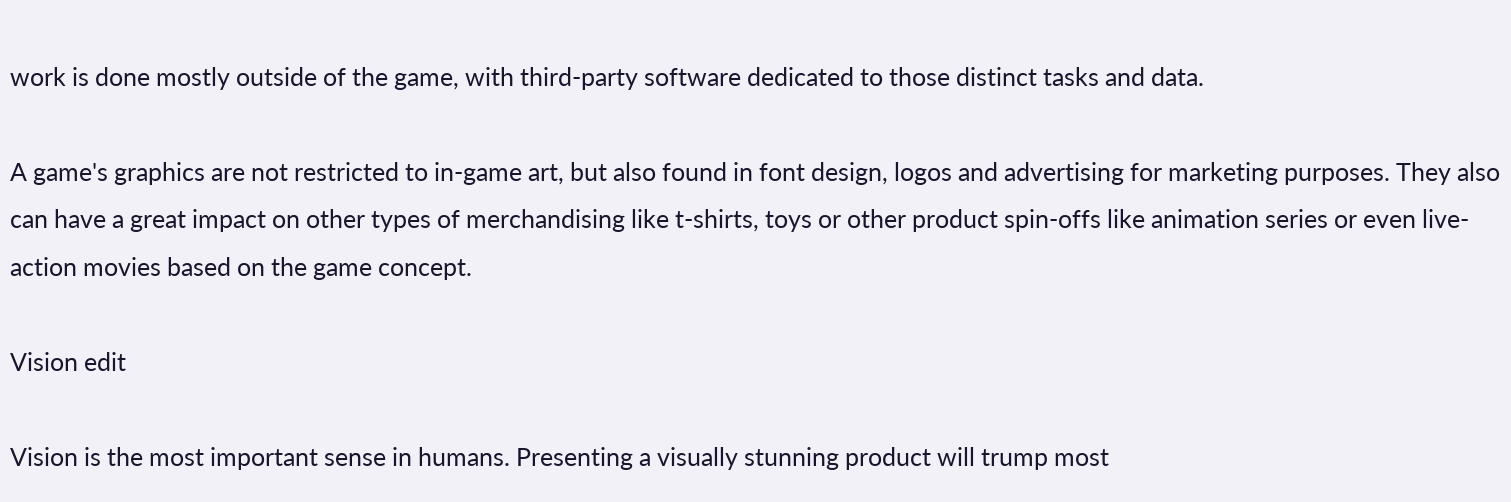work is done mostly outside of the game, with third-party software dedicated to those distinct tasks and data.

A game's graphics are not restricted to in-game art, but also found in font design, logos and advertising for marketing purposes. They also can have a great impact on other types of merchandising like t-shirts, toys or other product spin-offs like animation series or even live-action movies based on the game concept.

Vision edit

Vision is the most important sense in humans. Presenting a visually stunning product will trump most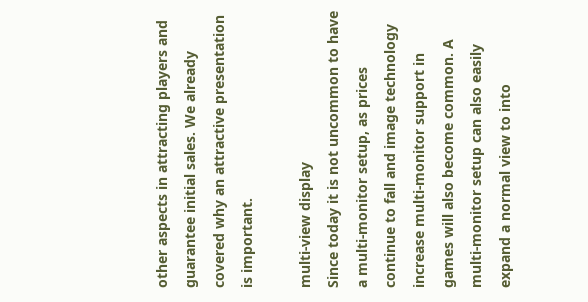other aspects in attracting players and guarantee initial sales. We already covered why an attractive presentation is important.

multi-view display
Since today it is not uncommon to have a multi-monitor setup, as prices continue to fall and image technology increase multi-monitor support in games will also become common. A multi-monitor setup can also easily expand a normal view to into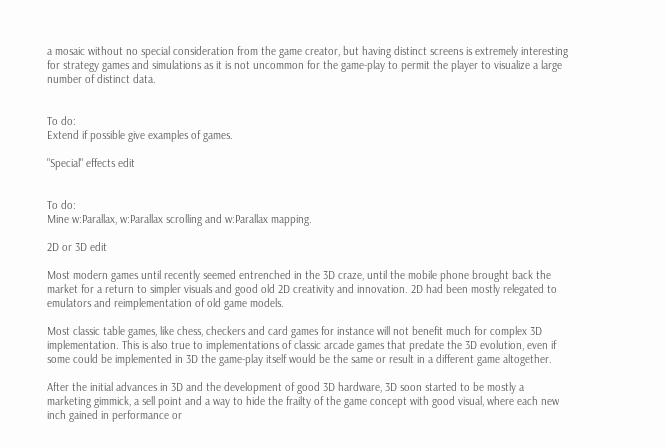a mosaic without no special consideration from the game creator, but having distinct screens is extremely interesting for strategy games and simulations as it is not uncommon for the game-play to permit the player to visualize a large number of distinct data.


To do:
Extend if possible give examples of games.

"Special" effects edit


To do:
Mine w:Parallax, w:Parallax scrolling and w:Parallax mapping.

2D or 3D edit

Most modern games until recently seemed entrenched in the 3D craze, until the mobile phone brought back the market for a return to simpler visuals and good old 2D creativity and innovation. 2D had been mostly relegated to emulators and reimplementation of old game models.

Most classic table games, like chess, checkers and card games for instance will not benefit much for complex 3D implementation. This is also true to implementations of classic arcade games that predate the 3D evolution, even if some could be implemented in 3D the game-play itself would be the same or result in a different game altogether.

After the initial advances in 3D and the development of good 3D hardware, 3D soon started to be mostly a marketing gimmick, a sell point and a way to hide the frailty of the game concept with good visual, where each new inch gained in performance or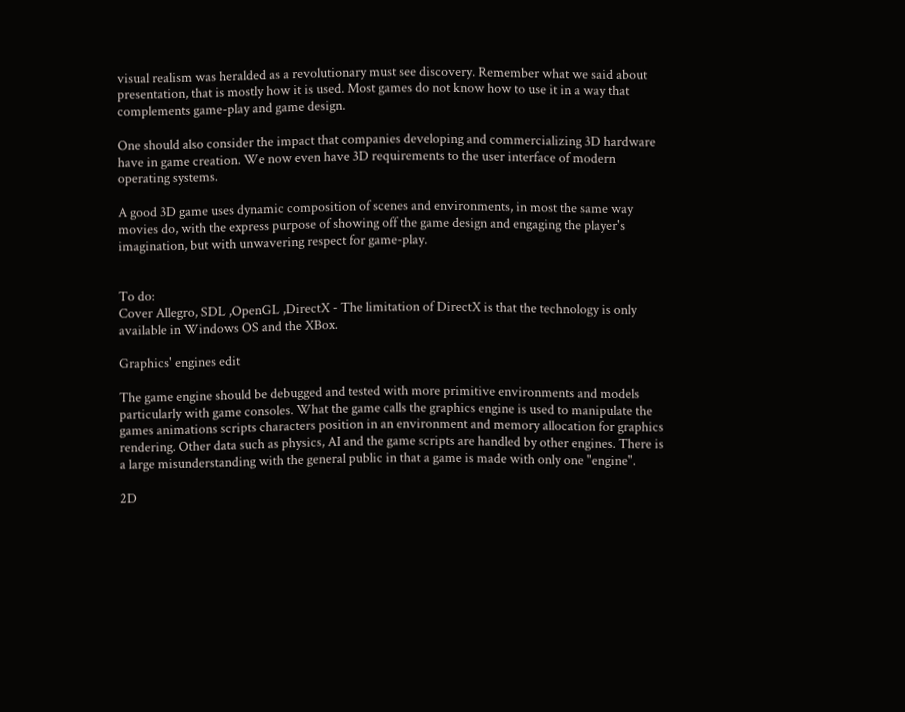visual realism was heralded as a revolutionary must see discovery. Remember what we said about presentation, that is mostly how it is used. Most games do not know how to use it in a way that complements game-play and game design.

One should also consider the impact that companies developing and commercializing 3D hardware have in game creation. We now even have 3D requirements to the user interface of modern operating systems.

A good 3D game uses dynamic composition of scenes and environments, in most the same way movies do, with the express purpose of showing off the game design and engaging the player's imagination, but with unwavering respect for game-play.


To do:
Cover Allegro, SDL ,OpenGL ,DirectX - The limitation of DirectX is that the technology is only available in Windows OS and the XBox.

Graphics' engines edit

The game engine should be debugged and tested with more primitive environments and models particularly with game consoles. What the game calls the graphics engine is used to manipulate the games animations scripts characters position in an environment and memory allocation for graphics rendering. Other data such as physics, AI and the game scripts are handled by other engines. There is a large misunderstanding with the general public in that a game is made with only one "engine".

2D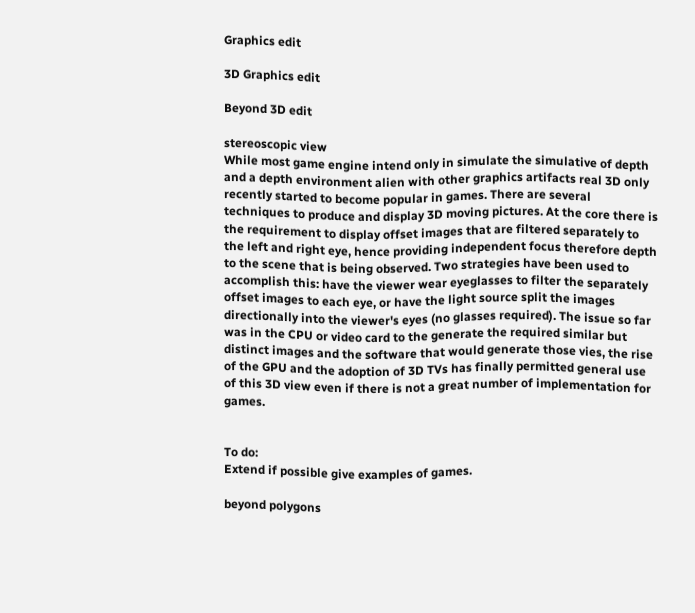Graphics edit

3D Graphics edit

Beyond 3D edit

stereoscopic view
While most game engine intend only in simulate the simulative of depth and a depth environment alien with other graphics artifacts real 3D only recently started to become popular in games. There are several techniques to produce and display 3D moving pictures. At the core there is the requirement to display offset images that are filtered separately to the left and right eye, hence providing independent focus therefore depth to the scene that is being observed. Two strategies have been used to accomplish this: have the viewer wear eyeglasses to filter the separately offset images to each eye, or have the light source split the images directionally into the viewer's eyes (no glasses required). The issue so far was in the CPU or video card to the generate the required similar but distinct images and the software that would generate those vies, the rise of the GPU and the adoption of 3D TVs has finally permitted general use of this 3D view even if there is not a great number of implementation for games.


To do:
Extend if possible give examples of games.

beyond polygons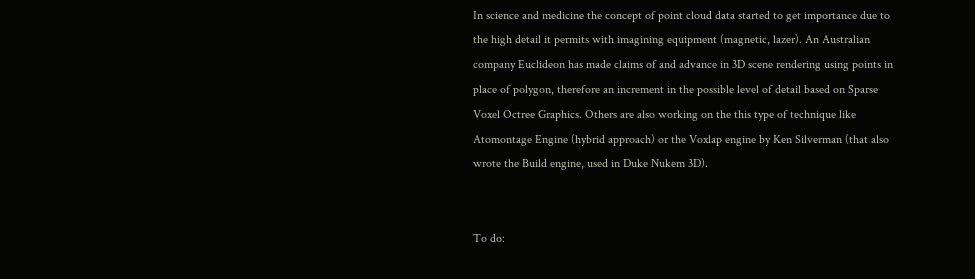In science and medicine the concept of point cloud data started to get importance due to the high detail it permits with imagining equipment (magnetic, lazer). An Australian company Euclideon has made claims of and advance in 3D scene rendering using points in place of polygon, therefore an increment in the possible level of detail based on Sparse Voxel Octree Graphics. Others are also working on the this type of technique like Atomontage Engine (hybrid approach) or the Voxlap engine by Ken Silverman (that also wrote the Build engine, used in Duke Nukem 3D).


To do: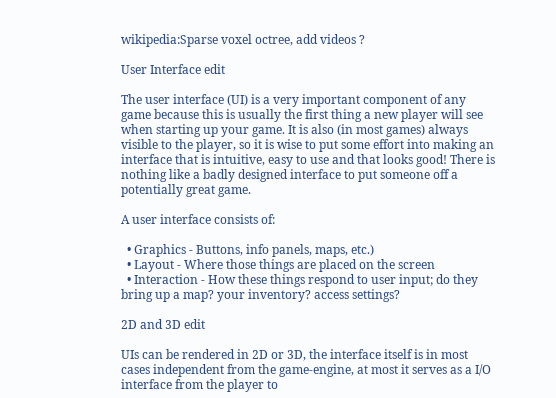wikipedia:Sparse voxel octree, add videos ?

User Interface edit

The user interface (UI) is a very important component of any game because this is usually the first thing a new player will see when starting up your game. It is also (in most games) always visible to the player, so it is wise to put some effort into making an interface that is intuitive, easy to use and that looks good! There is nothing like a badly designed interface to put someone off a potentially great game.

A user interface consists of:

  • Graphics - Buttons, info panels, maps, etc.)
  • Layout - Where those things are placed on the screen
  • Interaction - How these things respond to user input; do they bring up a map? your inventory? access settings?

2D and 3D edit

UIs can be rendered in 2D or 3D, the interface itself is in most cases independent from the game-engine, at most it serves as a I/O interface from the player to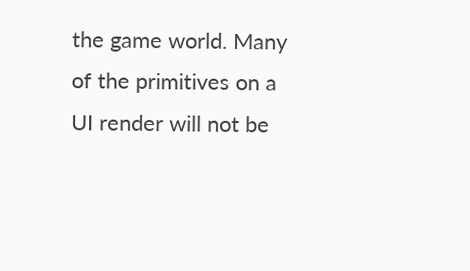the game world. Many of the primitives on a UI render will not be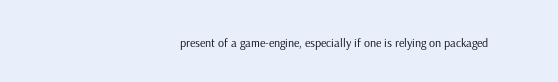present of a game-engine, especially if one is relying on packaged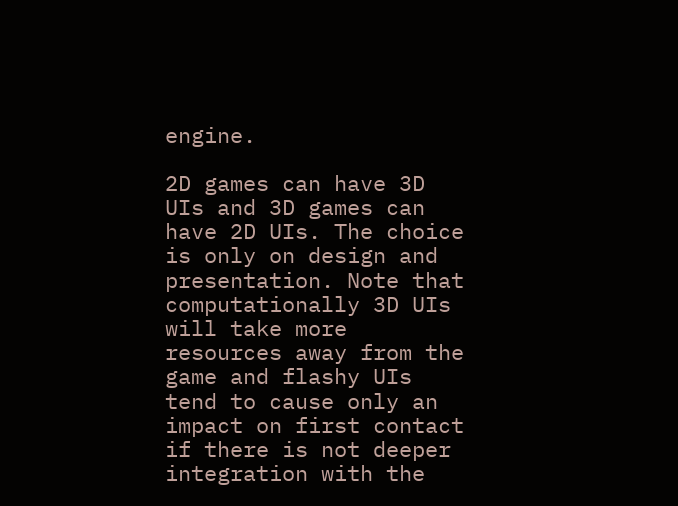engine.

2D games can have 3D UIs and 3D games can have 2D UIs. The choice is only on design and presentation. Note that computationally 3D UIs will take more resources away from the game and flashy UIs tend to cause only an impact on first contact if there is not deeper integration with the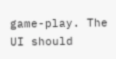game-play. The UI should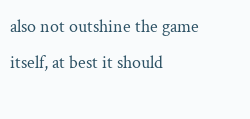also not outshine the game itself, at best it should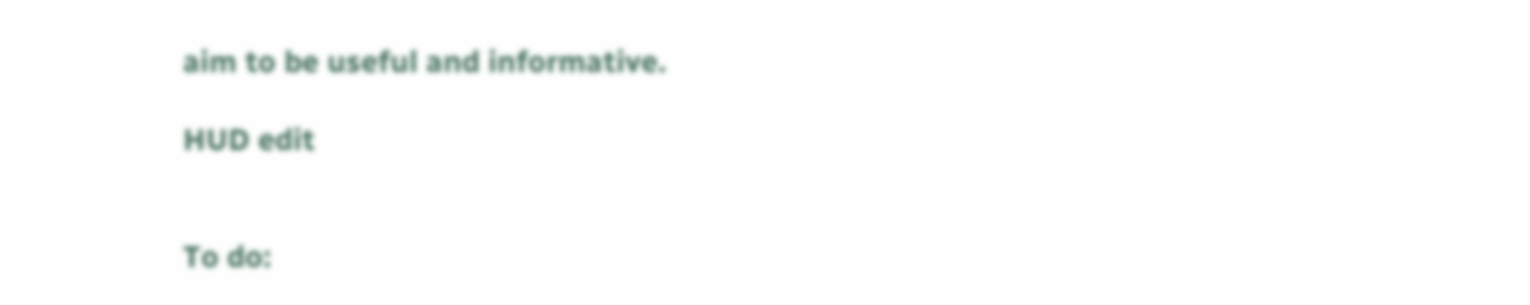aim to be useful and informative.

HUD edit


To do: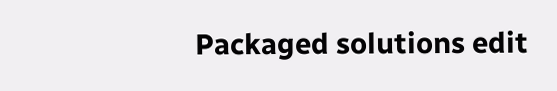Packaged solutions edit